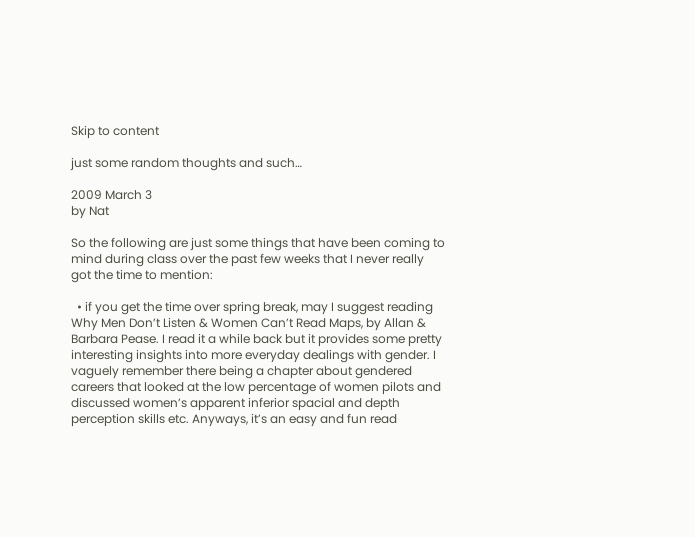Skip to content

just some random thoughts and such…

2009 March 3
by Nat

So the following are just some things that have been coming to mind during class over the past few weeks that I never really got the time to mention:

  • if you get the time over spring break, may I suggest reading Why Men Don’t Listen & Women Can’t Read Maps, by Allan & Barbara Pease. I read it a while back but it provides some pretty interesting insights into more everyday dealings with gender. I vaguely remember there being a chapter about gendered careers that looked at the low percentage of women pilots and discussed women’s apparent inferior spacial and depth perception skills etc. Anyways, it’s an easy and fun read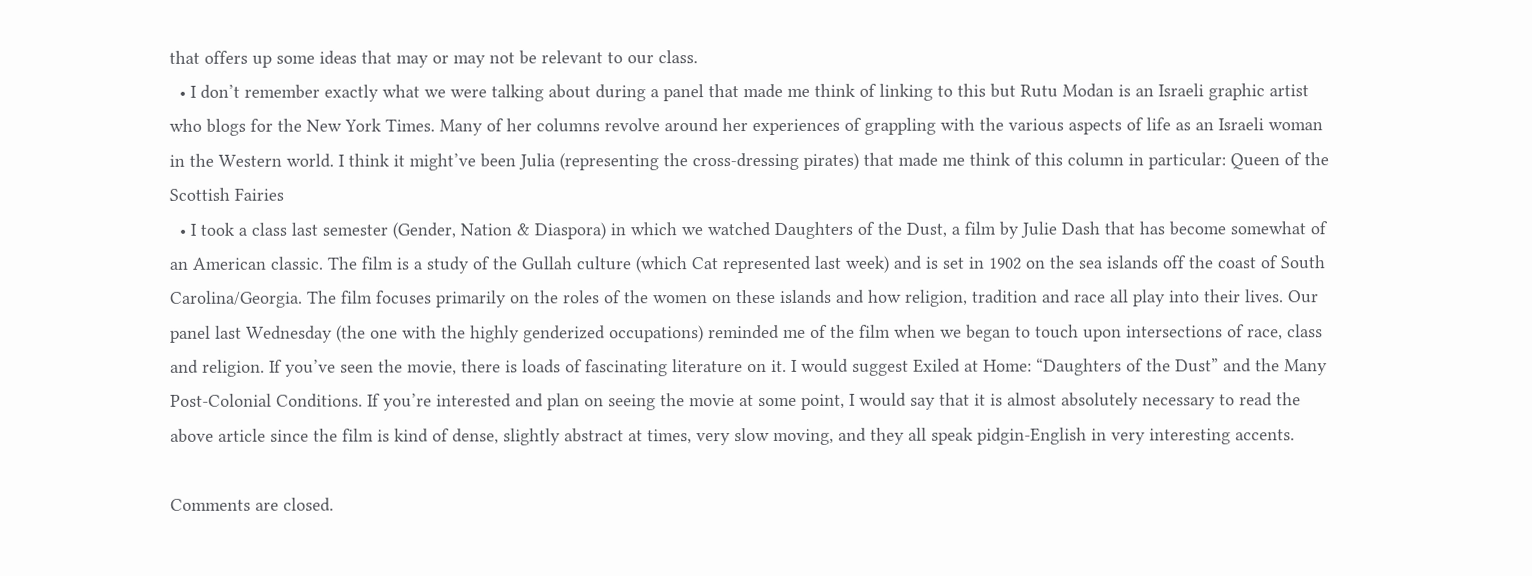that offers up some ideas that may or may not be relevant to our class.
  • I don’t remember exactly what we were talking about during a panel that made me think of linking to this but Rutu Modan is an Israeli graphic artist who blogs for the New York Times. Many of her columns revolve around her experiences of grappling with the various aspects of life as an Israeli woman in the Western world. I think it might’ve been Julia (representing the cross-dressing pirates) that made me think of this column in particular: Queen of the Scottish Fairies
  • I took a class last semester (Gender, Nation & Diaspora) in which we watched Daughters of the Dust, a film by Julie Dash that has become somewhat of an American classic. The film is a study of the Gullah culture (which Cat represented last week) and is set in 1902 on the sea islands off the coast of South Carolina/Georgia. The film focuses primarily on the roles of the women on these islands and how religion, tradition and race all play into their lives. Our panel last Wednesday (the one with the highly genderized occupations) reminded me of the film when we began to touch upon intersections of race, class and religion. If you’ve seen the movie, there is loads of fascinating literature on it. I would suggest Exiled at Home: “Daughters of the Dust” and the Many Post-Colonial Conditions. If you’re interested and plan on seeing the movie at some point, I would say that it is almost absolutely necessary to read the above article since the film is kind of dense, slightly abstract at times, very slow moving, and they all speak pidgin-English in very interesting accents.

Comments are closed.